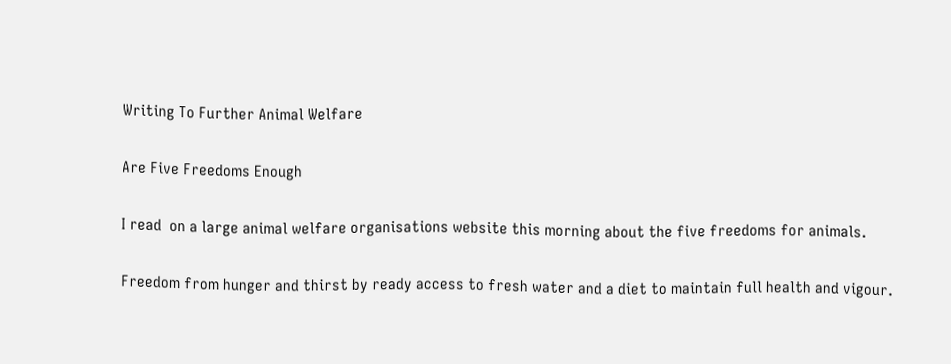Writing To Further Animal Welfare

Are Five Freedoms Enough

I read  on a large animal welfare organisations website this morning about the five freedoms for animals.

Freedom from hunger and thirst by ready access to fresh water and a diet to maintain full health and vigour.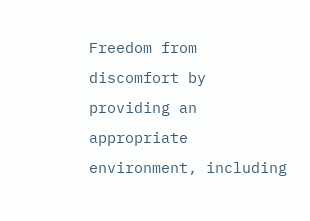Freedom from discomfort by providing an appropriate environment, including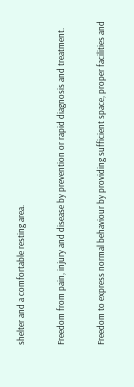shelter and a comfortable resting area.

Freedom from pain, injury and disease by prevention or rapid diagnosis and treatment.

Freedom to express normal behaviour by providing sufficient space, proper facilities and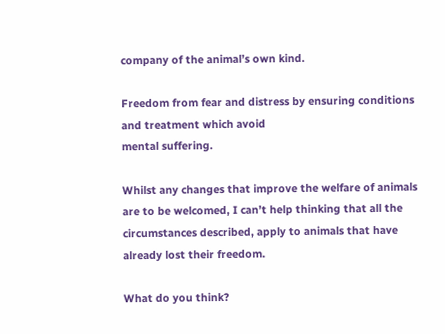company of the animal’s own kind.

Freedom from fear and distress by ensuring conditions and treatment which avoid
mental suffering.

Whilst any changes that improve the welfare of animals are to be welcomed, I can’t help thinking that all the circumstances described, apply to animals that have already lost their freedom.

What do you think?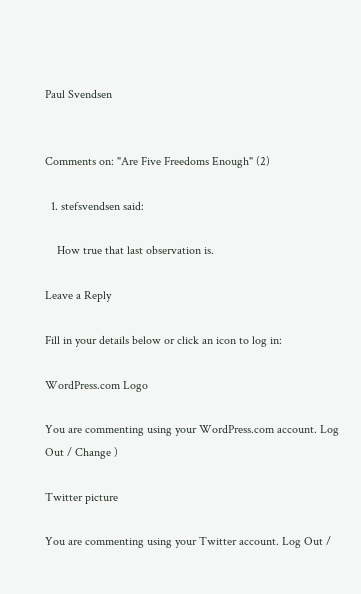Paul Svendsen


Comments on: "Are Five Freedoms Enough" (2)

  1. stefsvendsen said:

    How true that last observation is.

Leave a Reply

Fill in your details below or click an icon to log in:

WordPress.com Logo

You are commenting using your WordPress.com account. Log Out / Change )

Twitter picture

You are commenting using your Twitter account. Log Out /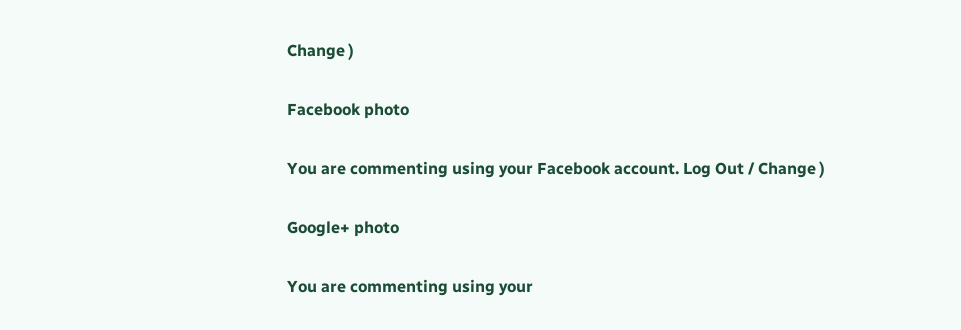Change )

Facebook photo

You are commenting using your Facebook account. Log Out / Change )

Google+ photo

You are commenting using your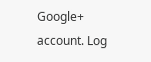Google+ account. Log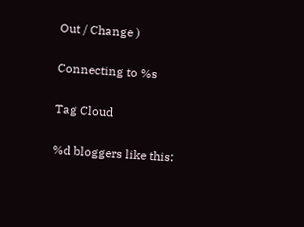Out / Change )

Connecting to %s

Tag Cloud

%d bloggers like this: